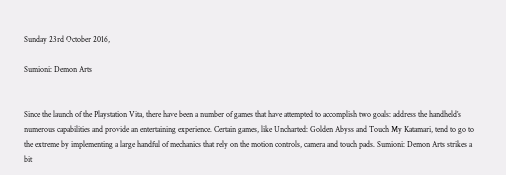Sunday 23rd October 2016,

Sumioni: Demon Arts


Since the launch of the Playstation Vita, there have been a number of games that have attempted to accomplish two goals: address the handheld’s numerous capabilities and provide an entertaining experience. Certain games, like Uncharted: Golden Abyss and Touch My Katamari, tend to go to the extreme by implementing a large handful of mechanics that rely on the motion controls, camera and touch pads. Sumioni: Demon Arts strikes a bit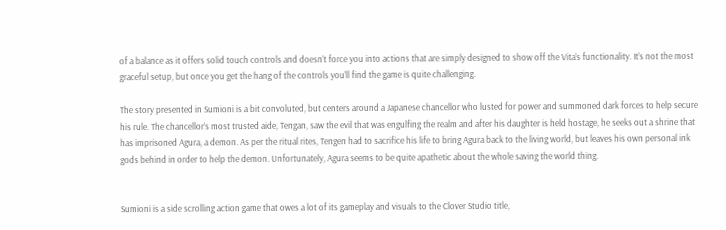of a balance as it offers solid touch controls and doesn’t force you into actions that are simply designed to show off the Vita’s functionality. It’s not the most graceful setup, but once you get the hang of the controls you’ll find the game is quite challenging.

The story presented in Sumioni is a bit convoluted, but centers around a Japanese chancellor who lusted for power and summoned dark forces to help secure his rule. The chancellor’s most trusted aide, Tengan, saw the evil that was engulfing the realm and after his daughter is held hostage, he seeks out a shrine that has imprisoned Agura, a demon. As per the ritual rites, Tengen had to sacrifice his life to bring Agura back to the living world, but leaves his own personal ink gods behind in order to help the demon. Unfortunately, Agura seems to be quite apathetic about the whole saving the world thing.


Sumioni is a side scrolling action game that owes a lot of its gameplay and visuals to the Clover Studio title,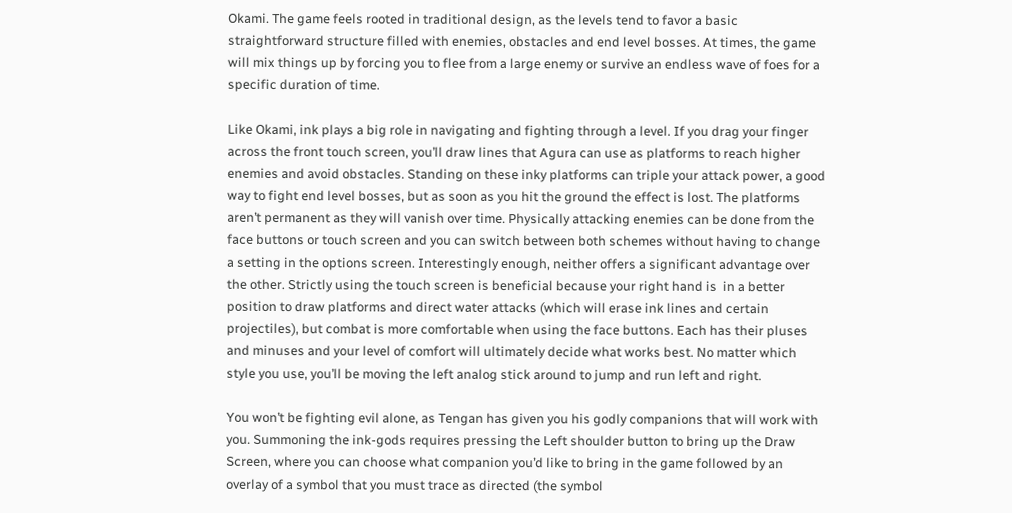Okami. The game feels rooted in traditional design, as the levels tend to favor a basic straightforward structure filled with enemies, obstacles and end level bosses. At times, the game will mix things up by forcing you to flee from a large enemy or survive an endless wave of foes for a specific duration of time.

Like Okami, ink plays a big role in navigating and fighting through a level. If you drag your finger across the front touch screen, you’ll draw lines that Agura can use as platforms to reach higher enemies and avoid obstacles. Standing on these inky platforms can triple your attack power, a good way to fight end level bosses, but as soon as you hit the ground the effect is lost. The platforms aren’t permanent as they will vanish over time. Physically attacking enemies can be done from the face buttons or touch screen and you can switch between both schemes without having to change a setting in the options screen. Interestingly enough, neither offers a significant advantage over the other. Strictly using the touch screen is beneficial because your right hand is  in a better position to draw platforms and direct water attacks (which will erase ink lines and certain projectiles), but combat is more comfortable when using the face buttons. Each has their pluses and minuses and your level of comfort will ultimately decide what works best. No matter which style you use, you’ll be moving the left analog stick around to jump and run left and right.

You won’t be fighting evil alone, as Tengan has given you his godly companions that will work with you. Summoning the ink-gods requires pressing the Left shoulder button to bring up the Draw Screen, where you can choose what companion you’d like to bring in the game followed by an overlay of a symbol that you must trace as directed (the symbol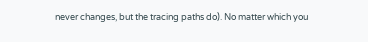never changes, but the tracing paths do). No matter which you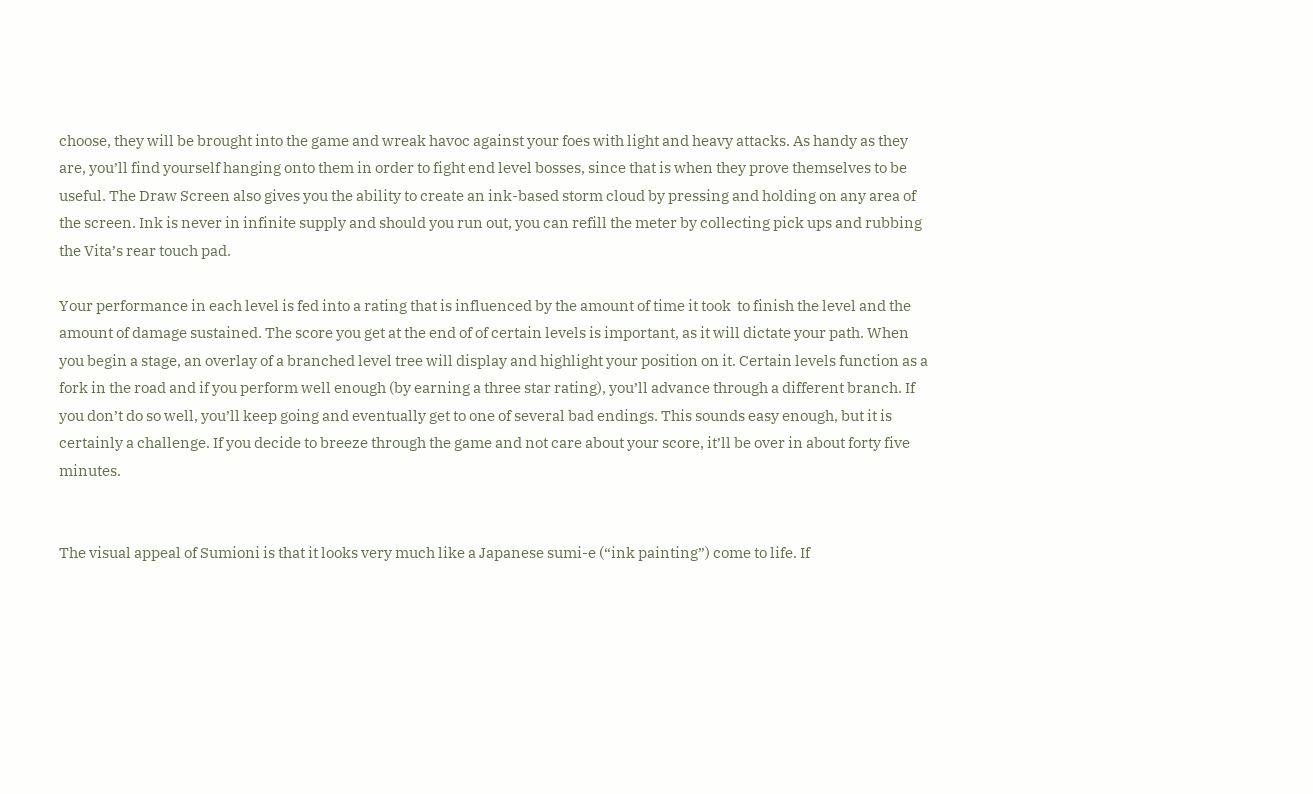choose, they will be brought into the game and wreak havoc against your foes with light and heavy attacks. As handy as they are, you’ll find yourself hanging onto them in order to fight end level bosses, since that is when they prove themselves to be useful. The Draw Screen also gives you the ability to create an ink-based storm cloud by pressing and holding on any area of the screen. Ink is never in infinite supply and should you run out, you can refill the meter by collecting pick ups and rubbing the Vita’s rear touch pad.

Your performance in each level is fed into a rating that is influenced by the amount of time it took  to finish the level and the amount of damage sustained. The score you get at the end of of certain levels is important, as it will dictate your path. When you begin a stage, an overlay of a branched level tree will display and highlight your position on it. Certain levels function as a fork in the road and if you perform well enough (by earning a three star rating), you’ll advance through a different branch. If you don’t do so well, you’ll keep going and eventually get to one of several bad endings. This sounds easy enough, but it is certainly a challenge. If you decide to breeze through the game and not care about your score, it’ll be over in about forty five minutes.


The visual appeal of Sumioni is that it looks very much like a Japanese sumi-e (“ink painting”) come to life. If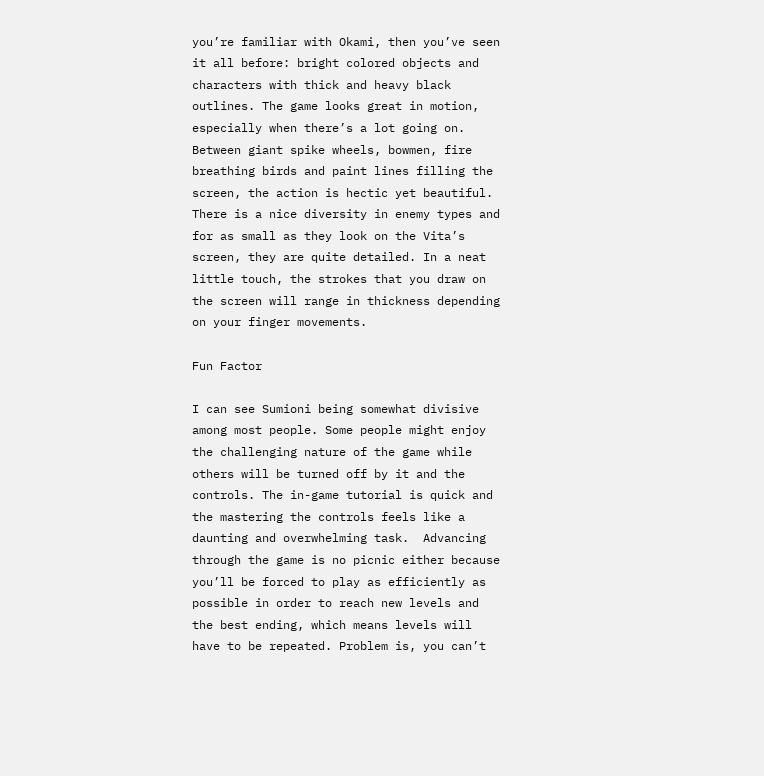you’re familiar with Okami, then you’ve seen it all before: bright colored objects and characters with thick and heavy black outlines. The game looks great in motion, especially when there’s a lot going on. Between giant spike wheels, bowmen, fire breathing birds and paint lines filling the screen, the action is hectic yet beautiful. There is a nice diversity in enemy types and for as small as they look on the Vita’s screen, they are quite detailed. In a neat little touch, the strokes that you draw on the screen will range in thickness depending on your finger movements.

Fun Factor

I can see Sumioni being somewhat divisive among most people. Some people might enjoy the challenging nature of the game while others will be turned off by it and the controls. The in-game tutorial is quick and the mastering the controls feels like a daunting and overwhelming task.  Advancing through the game is no picnic either because you’ll be forced to play as efficiently as possible in order to reach new levels and the best ending, which means levels will have to be repeated. Problem is, you can’t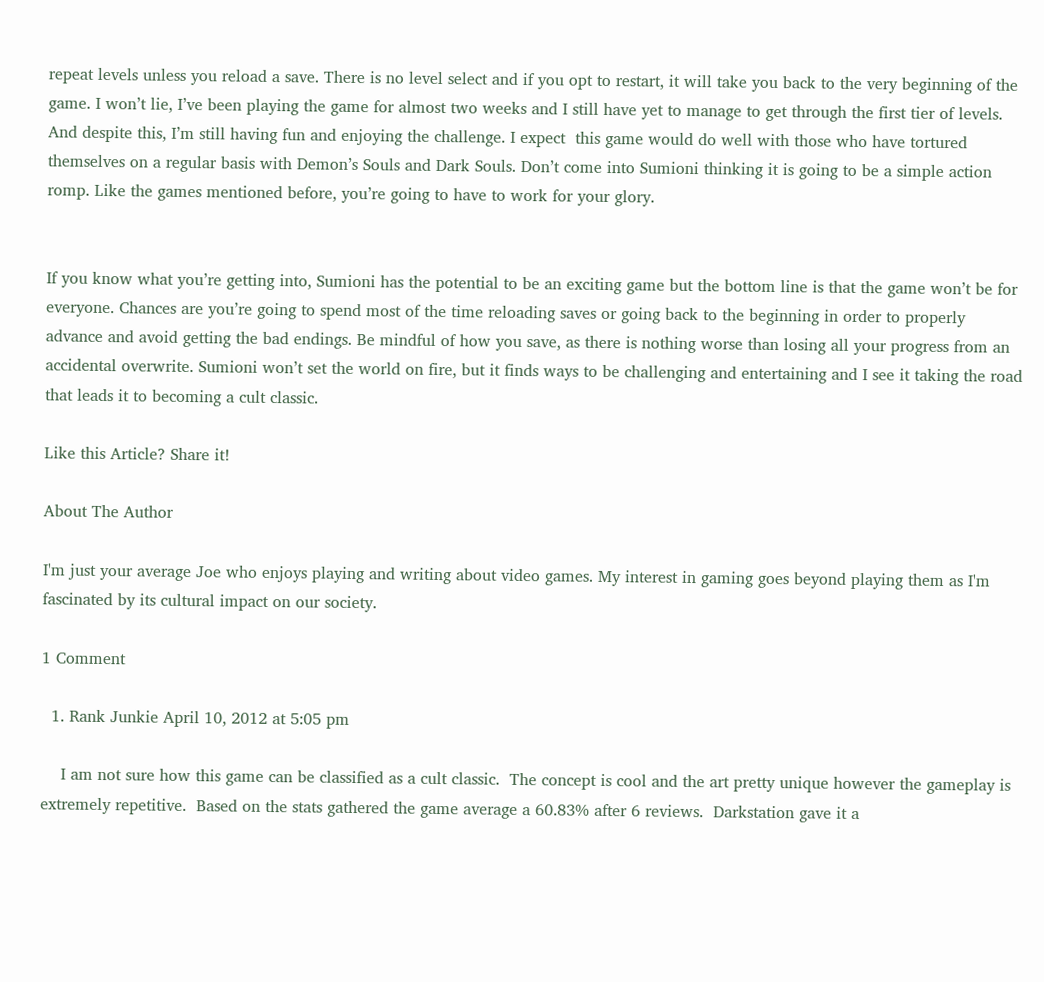repeat levels unless you reload a save. There is no level select and if you opt to restart, it will take you back to the very beginning of the game. I won’t lie, I’ve been playing the game for almost two weeks and I still have yet to manage to get through the first tier of levels. And despite this, I’m still having fun and enjoying the challenge. I expect  this game would do well with those who have tortured themselves on a regular basis with Demon’s Souls and Dark Souls. Don’t come into Sumioni thinking it is going to be a simple action romp. Like the games mentioned before, you’re going to have to work for your glory.


If you know what you’re getting into, Sumioni has the potential to be an exciting game but the bottom line is that the game won’t be for everyone. Chances are you’re going to spend most of the time reloading saves or going back to the beginning in order to properly advance and avoid getting the bad endings. Be mindful of how you save, as there is nothing worse than losing all your progress from an accidental overwrite. Sumioni won’t set the world on fire, but it finds ways to be challenging and entertaining and I see it taking the road that leads it to becoming a cult classic.

Like this Article? Share it!

About The Author

I'm just your average Joe who enjoys playing and writing about video games. My interest in gaming goes beyond playing them as I'm fascinated by its cultural impact on our society.

1 Comment

  1. Rank Junkie April 10, 2012 at 5:05 pm

    I am not sure how this game can be classified as a cult classic.  The concept is cool and the art pretty unique however the gameplay is extremely repetitive.  Based on the stats gathered the game average a 60.83% after 6 reviews.  Darkstation gave it a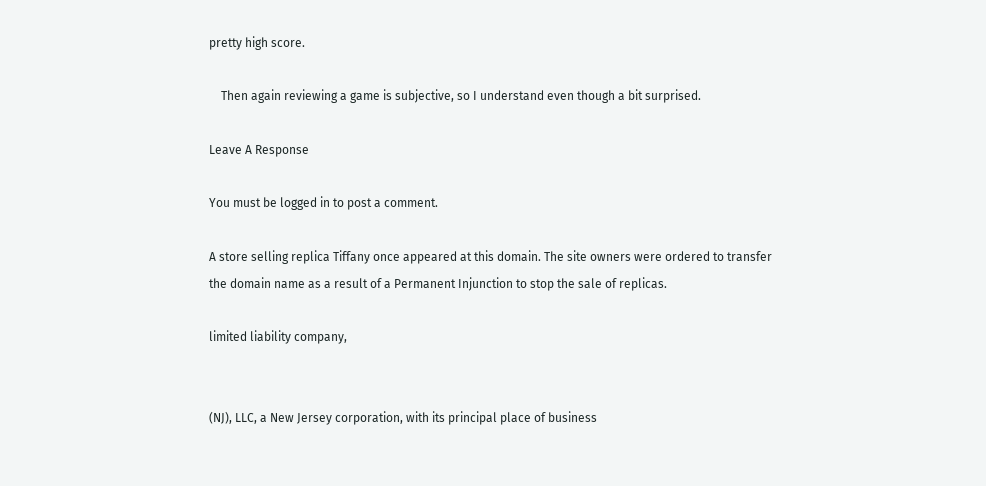pretty high score.

    Then again reviewing a game is subjective, so I understand even though a bit surprised.

Leave A Response

You must be logged in to post a comment.

A store selling replica Tiffany once appeared at this domain. The site owners were ordered to transfer the domain name as a result of a Permanent Injunction to stop the sale of replicas.

limited liability company,


(NJ), LLC, a New Jersey corporation, with its principal place of business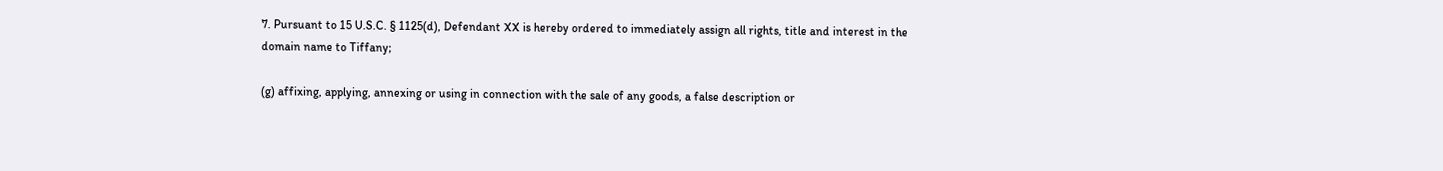7. Pursuant to 15 U.S.C. § 1125(d), Defendant XX is hereby ordered to immediately assign all rights, title and interest in the domain name to Tiffany;

(g) affixing, applying, annexing or using in connection with the sale of any goods, a false description or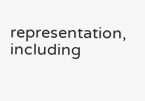representation, including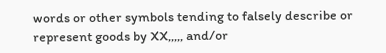words or other symbols tending to falsely describe or represent goods by XX,,,,, and/or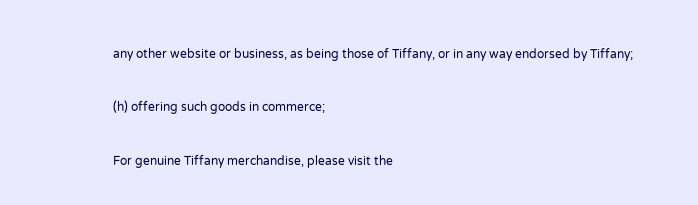any other website or business, as being those of Tiffany, or in any way endorsed by Tiffany;

(h) offering such goods in commerce;

For genuine Tiffany merchandise, please visit the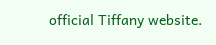official Tiffany website.